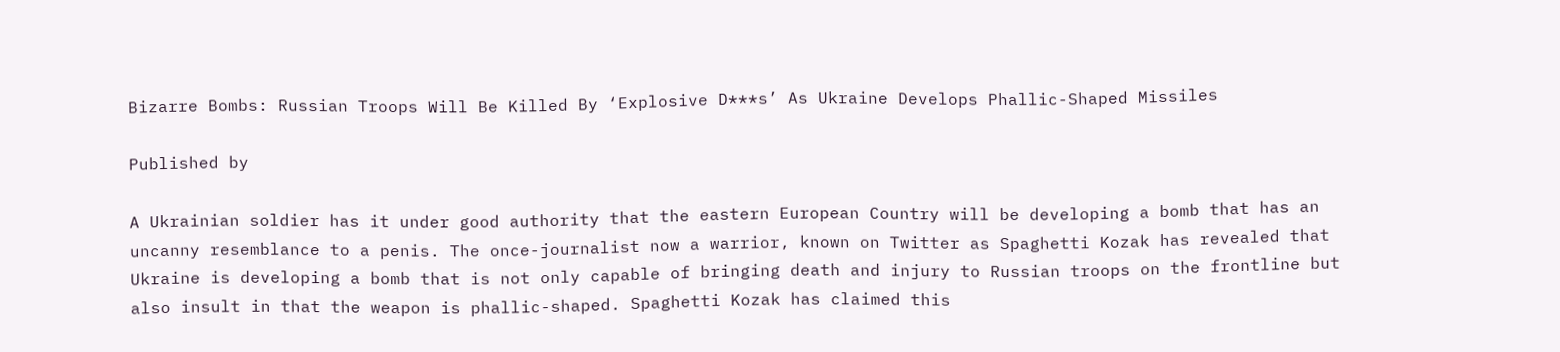Bizarre Bombs: Russian Troops Will Be Killed By ‘Explosive D***s’ As Ukraine Develops Phallic-Shaped Missiles

Published by

A Ukrainian soldier has it under good authority that the eastern European Country will be developing a bomb that has an uncanny resemblance to a penis. The once-journalist now a warrior, known on Twitter as Spaghetti Kozak has revealed that Ukraine is developing a bomb that is not only capable of bringing death and injury to Russian troops on the frontline but also insult in that the weapon is phallic-shaped. Spaghetti Kozak has claimed this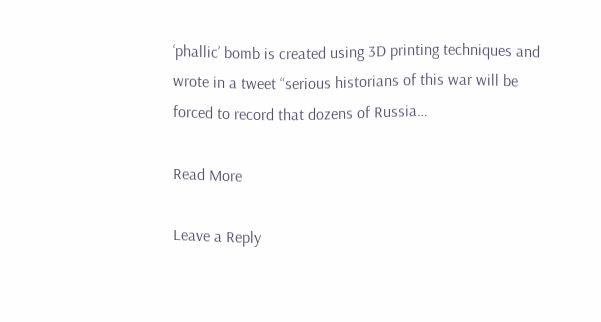‘phallic’ bomb is created using 3D printing techniques and wrote in a tweet “serious historians of this war will be forced to record that dozens of Russia…

Read More

Leave a Reply